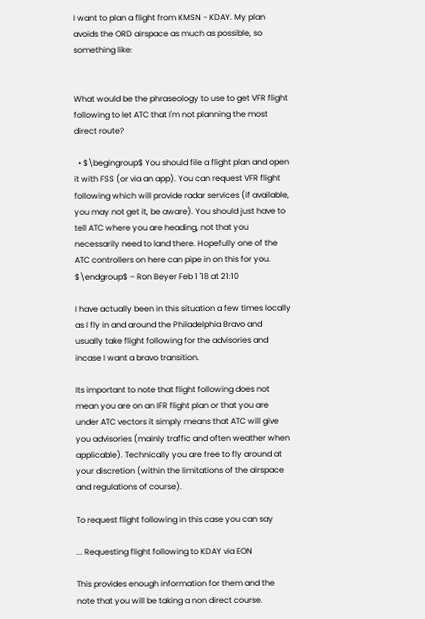I want to plan a flight from KMSN - KDAY. My plan avoids the ORD airspace as much as possible, so something like:


What would be the phraseology to use to get VFR flight following to let ATC that I'm not planning the most direct route?

  • $\begingroup$ You should file a flight plan and open it with FSS (or via an app). You can request VFR flight following which will provide radar services (if available, you may not get it, be aware). You should just have to tell ATC where you are heading, not that you necessarily need to land there. Hopefully one of the ATC controllers on here can pipe in on this for you. $\endgroup$ – Ron Beyer Feb 1 '18 at 21:10

I have actually been in this situation a few times locally as I fly in and around the Philadelphia Bravo and usually take flight following for the advisories and incase I want a bravo transition.

Its important to note that flight following does not mean you are on an IFR flight plan or that you are under ATC vectors it simply means that ATC will give you advisories (mainly traffic and often weather when applicable). Technically you are free to fly around at your discretion (within the limitations of the airspace and regulations of course).

To request flight following in this case you can say

... Requesting flight following to KDAY via EON

This provides enough information for them and the note that you will be taking a non direct course.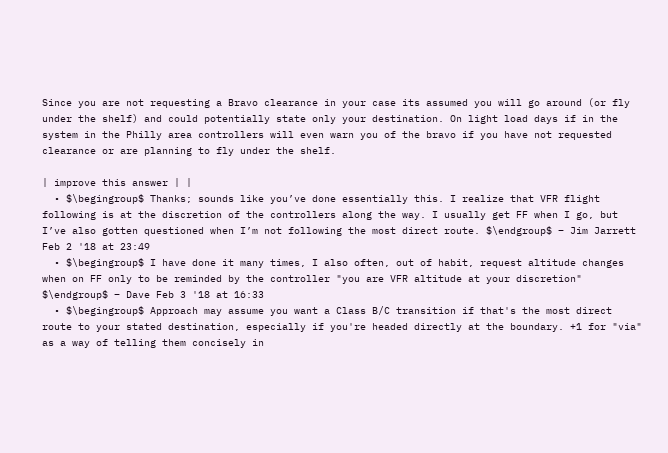Since you are not requesting a Bravo clearance in your case its assumed you will go around (or fly under the shelf) and could potentially state only your destination. On light load days if in the system in the Philly area controllers will even warn you of the bravo if you have not requested clearance or are planning to fly under the shelf.

| improve this answer | |
  • $\begingroup$ Thanks; sounds like you’ve done essentially this. I realize that VFR flight following is at the discretion of the controllers along the way. I usually get FF when I go, but I’ve also gotten questioned when I’m not following the most direct route. $\endgroup$ – Jim Jarrett Feb 2 '18 at 23:49
  • $\begingroup$ I have done it many times, I also often, out of habit, request altitude changes when on FF only to be reminded by the controller "you are VFR altitude at your discretion" $\endgroup$ – Dave Feb 3 '18 at 16:33
  • $\begingroup$ Approach may assume you want a Class B/C transition if that's the most direct route to your stated destination, especially if you're headed directly at the boundary. +1 for "via" as a way of telling them concisely in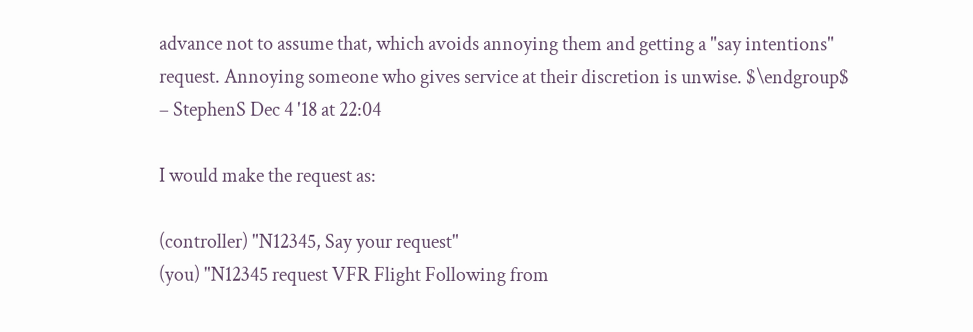advance not to assume that, which avoids annoying them and getting a "say intentions" request. Annoying someone who gives service at their discretion is unwise. $\endgroup$ – StephenS Dec 4 '18 at 22:04

I would make the request as:

(controller) "N12345, Say your request"
(you) "N12345 request VFR Flight Following from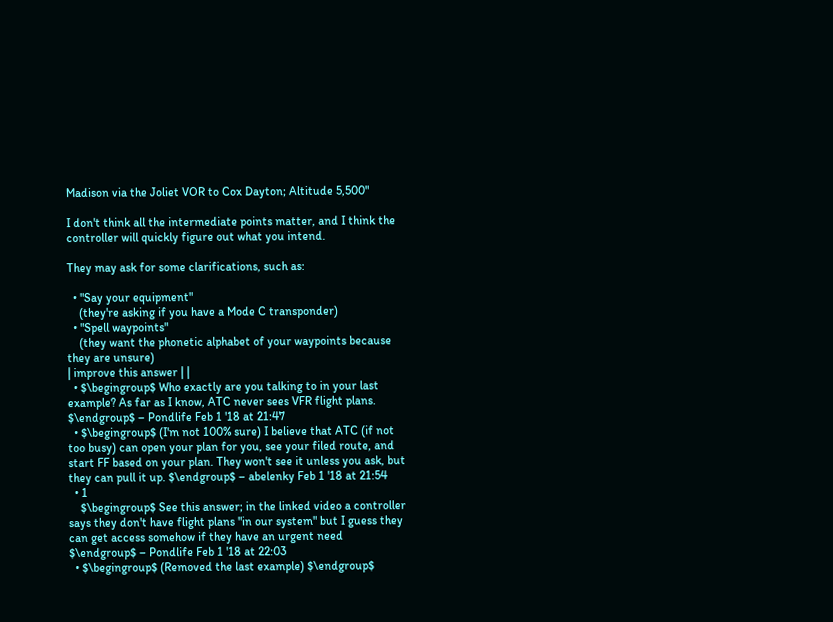Madison via the Joliet VOR to Cox Dayton; Altitude 5,500"

I don't think all the intermediate points matter, and I think the controller will quickly figure out what you intend.

They may ask for some clarifications, such as:

  • "Say your equipment"
    (they're asking if you have a Mode C transponder)
  • "Spell waypoints"
    (they want the phonetic alphabet of your waypoints because they are unsure)
| improve this answer | |
  • $\begingroup$ Who exactly are you talking to in your last example? As far as I know, ATC never sees VFR flight plans. $\endgroup$ – Pondlife Feb 1 '18 at 21:47
  • $\begingroup$ (I'm not 100% sure) I believe that ATC (if not too busy) can open your plan for you, see your filed route, and start FF based on your plan. They won't see it unless you ask, but they can pull it up. $\endgroup$ – abelenky Feb 1 '18 at 21:54
  • 1
    $\begingroup$ See this answer; in the linked video a controller says they don't have flight plans "in our system" but I guess they can get access somehow if they have an urgent need $\endgroup$ – Pondlife Feb 1 '18 at 22:03
  • $\begingroup$ (Removed the last example) $\endgroup$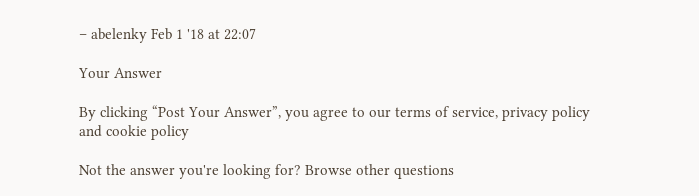– abelenky Feb 1 '18 at 22:07

Your Answer

By clicking “Post Your Answer”, you agree to our terms of service, privacy policy and cookie policy

Not the answer you're looking for? Browse other questions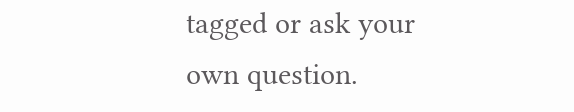tagged or ask your own question.